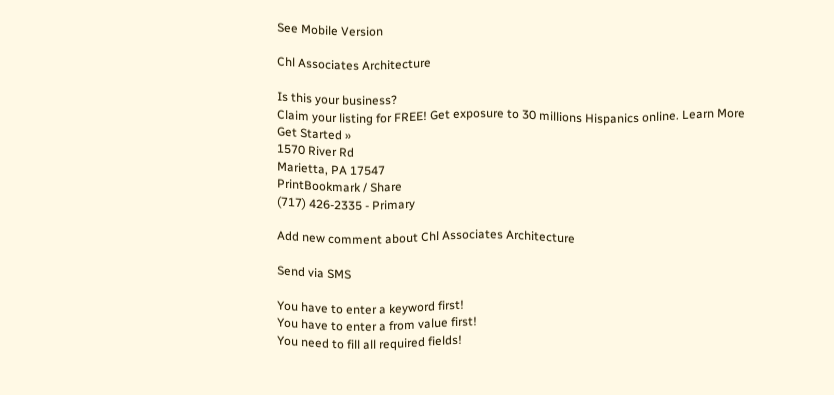See Mobile Version

Chl Associates Architecture

Is this your business?
Claim your listing for FREE! Get exposure to 30 millions Hispanics online. Learn More
Get Started »
1570 River Rd
Marietta, PA 17547
PrintBookmark / Share
(717) 426-2335 - Primary

Add new comment about Chl Associates Architecture

Send via SMS

You have to enter a keyword first!
You have to enter a from value first!
You need to fill all required fields!